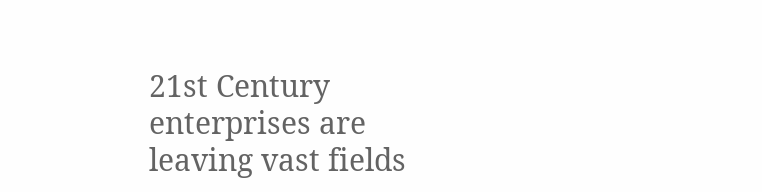21st Century enterprises are leaving vast fields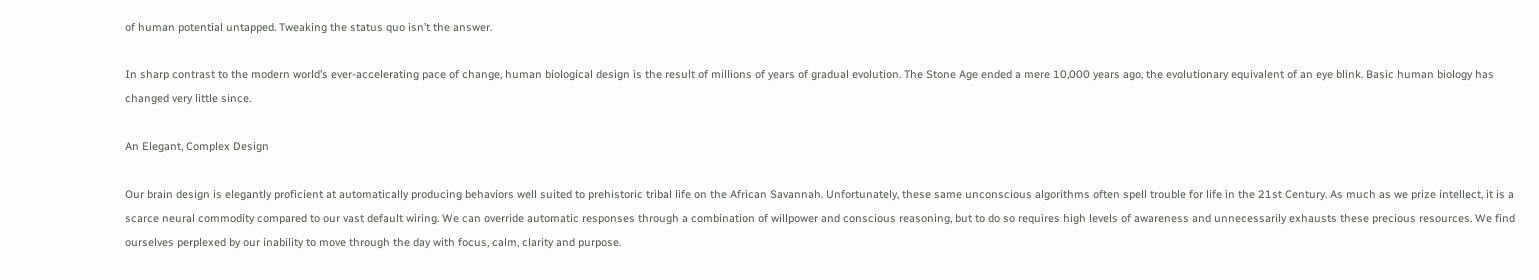of human potential untapped. Tweaking the status quo isn’t the answer.

In sharp contrast to the modern world’s ever-accelerating pace of change, human biological design is the result of millions of years of gradual evolution. The Stone Age ended a mere 10,000 years ago, the evolutionary equivalent of an eye blink. Basic human biology has changed very little since.

An Elegant, Complex Design

Our brain design is elegantly proficient at automatically producing behaviors well suited to prehistoric tribal life on the African Savannah. Unfortunately, these same unconscious algorithms often spell trouble for life in the 21st Century. As much as we prize intellect, it is a scarce neural commodity compared to our vast default wiring. We can override automatic responses through a combination of willpower and conscious reasoning, but to do so requires high levels of awareness and unnecessarily exhausts these precious resources. We find ourselves perplexed by our inability to move through the day with focus, calm, clarity and purpose.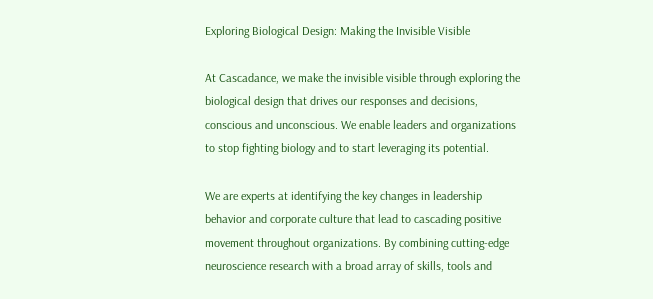Exploring Biological Design: Making the Invisible Visible

At Cascadance, we make the invisible visible through exploring the biological design that drives our responses and decisions, conscious and unconscious. We enable leaders and organizations to stop fighting biology and to start leveraging its potential.

We are experts at identifying the key changes in leadership behavior and corporate culture that lead to cascading positive movement throughout organizations. By combining cutting-edge neuroscience research with a broad array of skills, tools and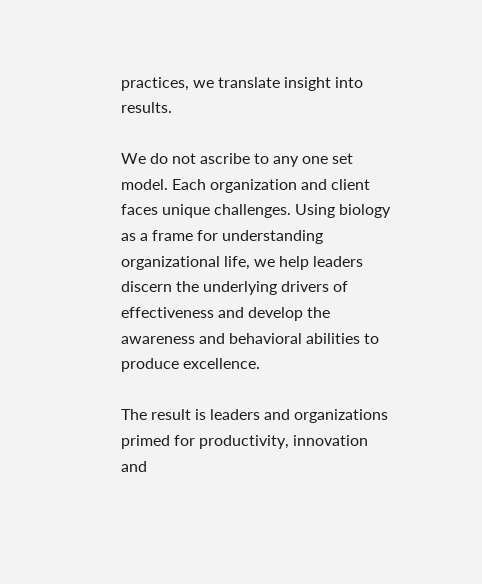practices, we translate insight into results.

We do not ascribe to any one set model. Each organization and client faces unique challenges. Using biology as a frame for understanding organizational life, we help leaders discern the underlying drivers of effectiveness and develop the awareness and behavioral abilities to produce excellence.

The result is leaders and organizations primed for productivity, innovation and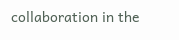collaboration in the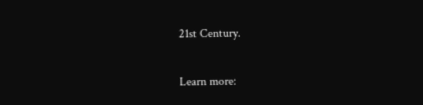21st Century.

Learn more: